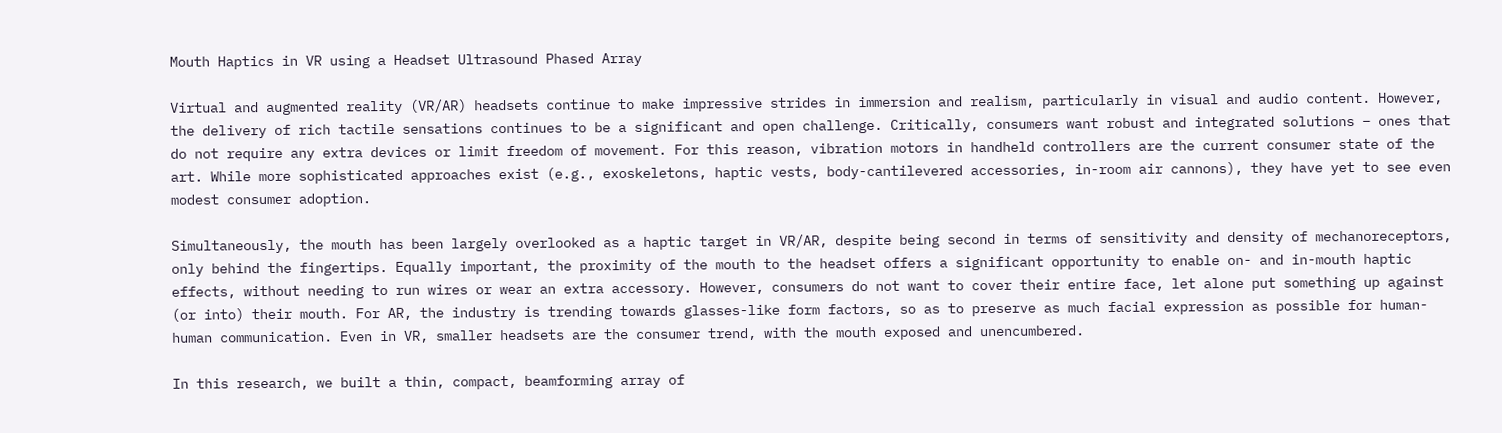Mouth Haptics in VR using a Headset Ultrasound Phased Array

Virtual and augmented reality (VR/AR) headsets continue to make impressive strides in immersion and realism, particularly in visual and audio content. However, the delivery of rich tactile sensations continues to be a significant and open challenge. Critically, consumers want robust and integrated solutions – ones that do not require any extra devices or limit freedom of movement. For this reason, vibration motors in handheld controllers are the current consumer state of the art. While more sophisticated approaches exist (e.g., exoskeletons, haptic vests, body-cantilevered accessories, in-room air cannons), they have yet to see even modest consumer adoption.

Simultaneously, the mouth has been largely overlooked as a haptic target in VR/AR, despite being second in terms of sensitivity and density of mechanoreceptors, only behind the fingertips. Equally important, the proximity of the mouth to the headset offers a significant opportunity to enable on- and in-mouth haptic effects, without needing to run wires or wear an extra accessory. However, consumers do not want to cover their entire face, let alone put something up against (or into) their mouth. For AR, the industry is trending towards glasses-like form factors, so as to preserve as much facial expression as possible for human-human communication. Even in VR, smaller headsets are the consumer trend, with the mouth exposed and unencumbered.

In this research, we built a thin, compact, beamforming array of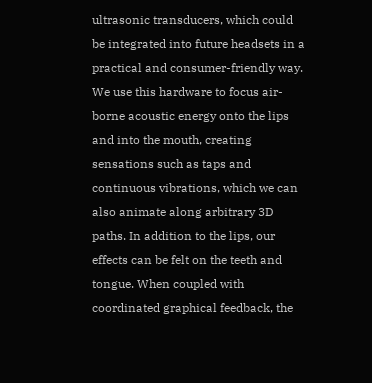ultrasonic transducers, which could be integrated into future headsets in a practical and consumer-friendly way. We use this hardware to focus air-borne acoustic energy onto the lips and into the mouth, creating sensations such as taps and continuous vibrations, which we can also animate along arbitrary 3D paths. In addition to the lips, our effects can be felt on the teeth and tongue. When coupled with coordinated graphical feedback, the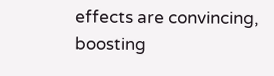effects are convincing, boosting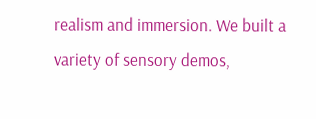realism and immersion. We built a variety of sensory demos,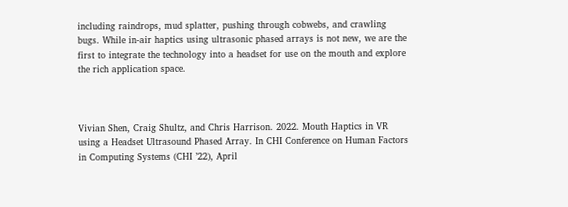including raindrops, mud splatter, pushing through cobwebs, and crawling bugs. While in-air haptics using ultrasonic phased arrays is not new, we are the first to integrate the technology into a headset for use on the mouth and explore the rich application space.



Vivian Shen, Craig Shultz, and Chris Harrison. 2022. Mouth Haptics in VR using a Headset Ultrasound Phased Array. In CHI Conference on Human Factors in Computing Systems (CHI ’22), April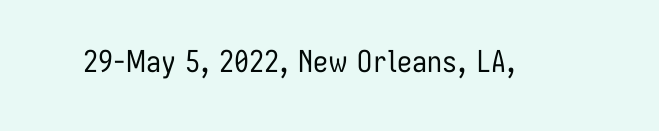29-May 5, 2022, New Orleans, LA,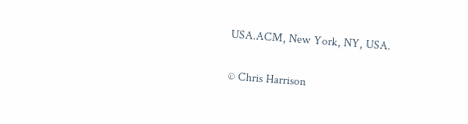USA.ACM, New York, NY, USA.

© Chris Harrison